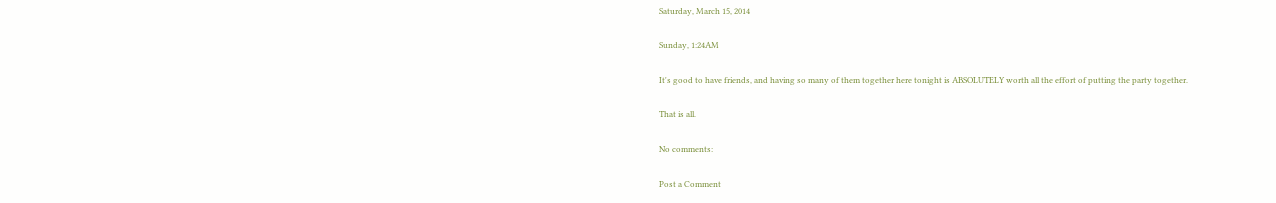Saturday, March 15, 2014

Sunday, 1:24AM

It's good to have friends, and having so many of them together here tonight is ABSOLUTELY worth all the effort of putting the party together.

That is all.

No comments:

Post a Comment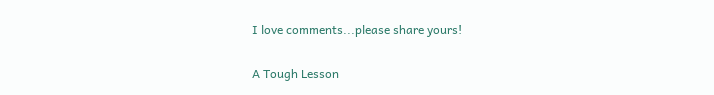I love comments...please share yours!

A Tough Lesson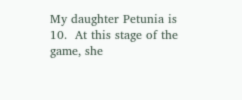My daughter Petunia is 10.  At this stage of the game, she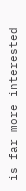is far more interested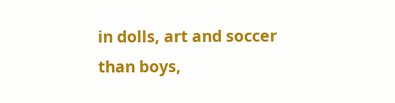in dolls, art and soccer than boys,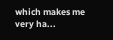which makes me very ha...